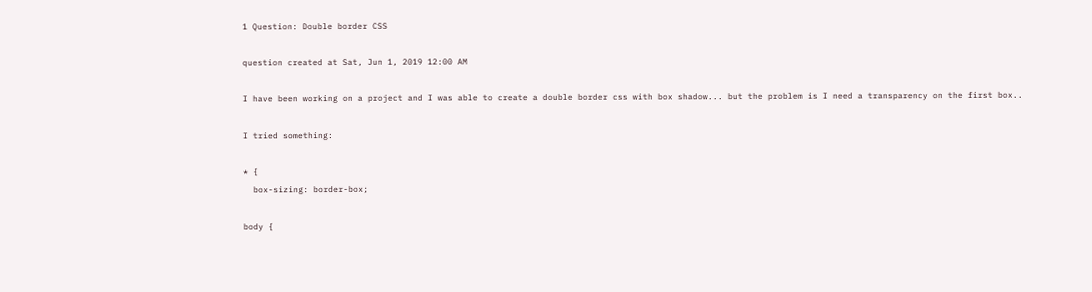1 Question: Double border CSS

question created at Sat, Jun 1, 2019 12:00 AM

I have been working on a project and I was able to create a double border css with box shadow... but the problem is I need a transparency on the first box..

I tried something:

* {
  box-sizing: border-box;

body {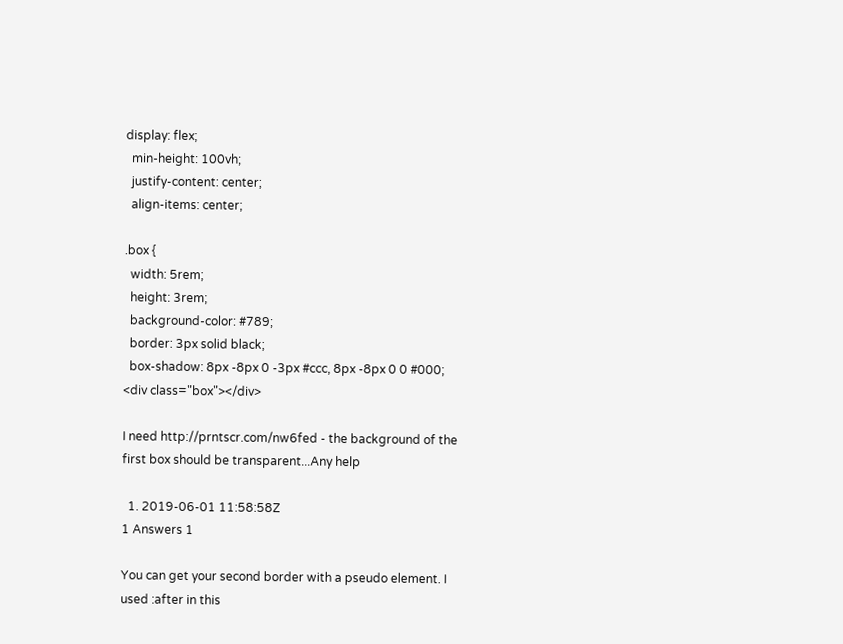display: flex;
  min-height: 100vh;
  justify-content: center;
  align-items: center;

.box {
  width: 5rem;
  height: 3rem;
  background-color: #789;
  border: 3px solid black;
  box-shadow: 8px -8px 0 -3px #ccc, 8px -8px 0 0 #000;
<div class="box"></div>

I need http://prntscr.com/nw6fed - the background of the first box should be transparent...Any help

  1. 2019-06-01 11:58:58Z
1 Answers 1

You can get your second border with a pseudo element. I used :after in this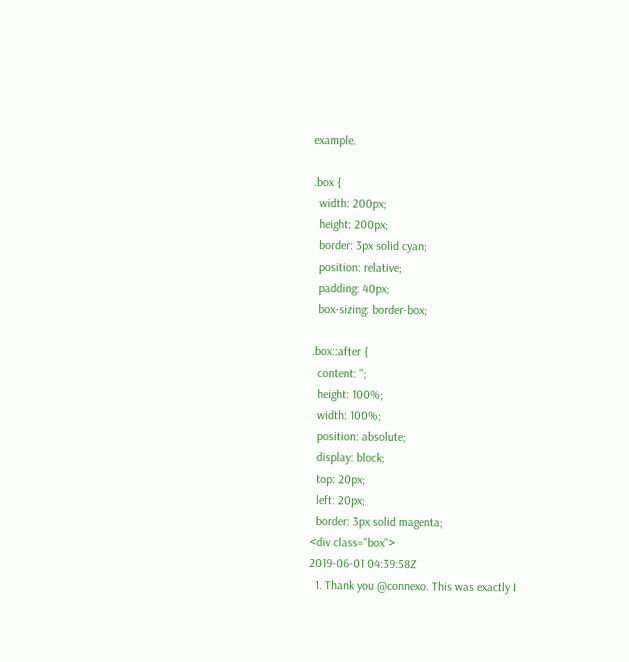example.

.box {
  width: 200px;
  height: 200px;
  border: 3px solid cyan;
  position: relative;
  padding: 40px;
  box-sizing: border-box;

.box::after {
  content: '';
  height: 100%;
  width: 100%;
  position: absolute;
  display: block;
  top: 20px;
  left: 20px;
  border: 3px solid magenta;
<div class="box">
2019-06-01 04:39:58Z
  1. Thank you @connexo. This was exactly I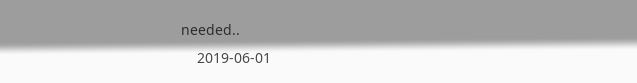needed..
    2019-06-01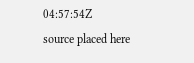04:57:54Z
source placed here